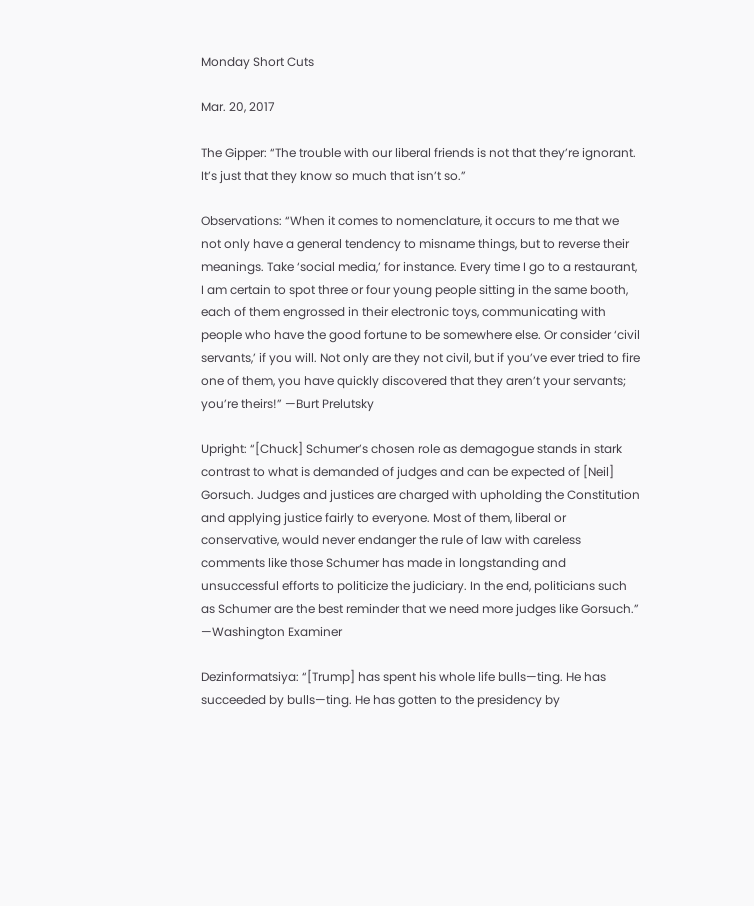Monday Short Cuts

Mar. 20, 2017

The Gipper: “The trouble with our liberal friends is not that they’re ignorant. It’s just that they know so much that isn’t so.”

Observations: “When it comes to nomenclature, it occurs to me that we not only have a general tendency to misname things, but to reverse their meanings. Take ‘social media,’ for instance. Every time I go to a restaurant, I am certain to spot three or four young people sitting in the same booth, each of them engrossed in their electronic toys, communicating with people who have the good fortune to be somewhere else. Or consider ‘civil servants,’ if you will. Not only are they not civil, but if you’ve ever tried to fire one of them, you have quickly discovered that they aren’t your servants; you’re theirs!” —Burt Prelutsky

Upright: “[Chuck] Schumer’s chosen role as demagogue stands in stark contrast to what is demanded of judges and can be expected of [Neil] Gorsuch. Judges and justices are charged with upholding the Constitution and applying justice fairly to everyone. Most of them, liberal or conservative, would never endanger the rule of law with careless comments like those Schumer has made in longstanding and unsuccessful efforts to politicize the judiciary. In the end, politicians such as Schumer are the best reminder that we need more judges like Gorsuch.” —Washington Examiner

Dezinformatsiya: “[Trump] has spent his whole life bulls—ting. He has succeeded by bulls—ting. He has gotten to the presidency by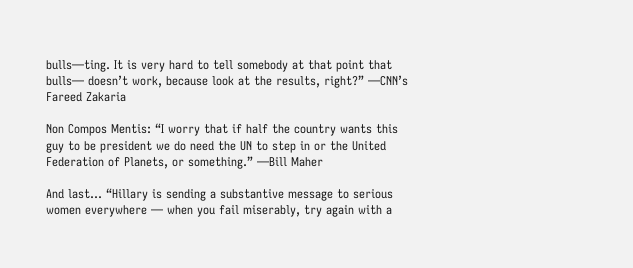bulls—ting. It is very hard to tell somebody at that point that bulls— doesn’t work, because look at the results, right?” —CNN’s Fareed Zakaria

Non Compos Mentis: “I worry that if half the country wants this guy to be president we do need the UN to step in or the United Federation of Planets, or something.” —Bill Maher

And last… “Hillary is sending a substantive message to serious women everywhere — when you fail miserably, try again with a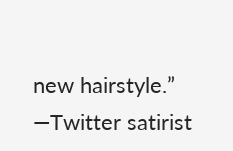new hairstyle.” —Twitter satirist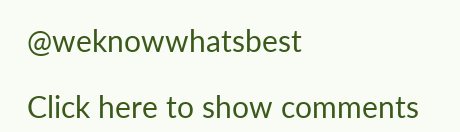@weknowwhatsbest

Click here to show comments